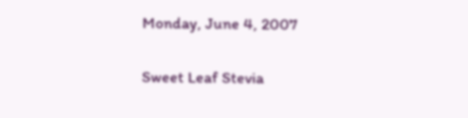Monday, June 4, 2007

Sweet Leaf Stevia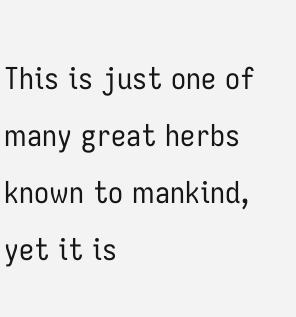This is just one of many great herbs known to mankind, yet it is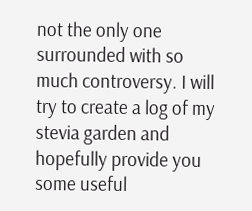not the only one surrounded with so much controversy. I will try to create a log of my stevia garden and hopefully provide you some useful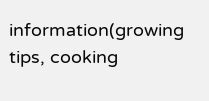information(growing tips, cooking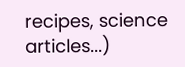recipes, science articles...)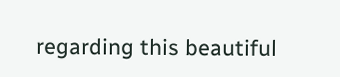regarding this beautiful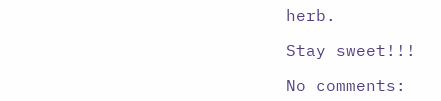herb.

Stay sweet!!!

No comments: